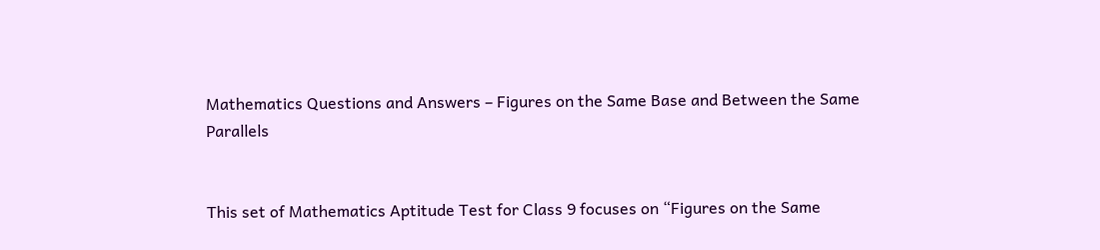Mathematics Questions and Answers – Figures on the Same Base and Between the Same Parallels


This set of Mathematics Aptitude Test for Class 9 focuses on “Figures on the Same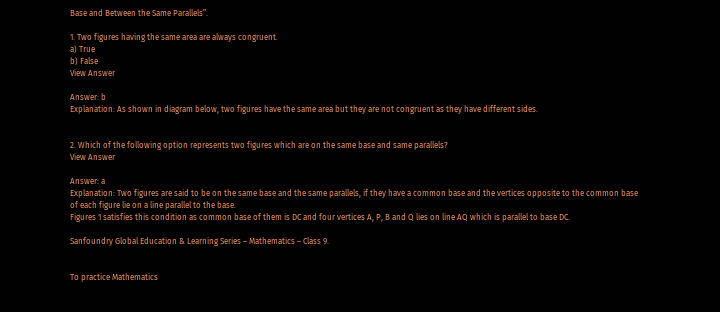Base and Between the Same Parallels”.

1. Two figures having the same area are always congruent.
a) True
b) False
View Answer

Answer: b
Explanation: As shown in diagram below, two figures have the same area but they are not congruent as they have different sides.


2. Which of the following option represents two figures which are on the same base and same parallels?
View Answer

Answer: a
Explanation: Two figures are said to be on the same base and the same parallels, if they have a common base and the vertices opposite to the common base of each figure lie on a line parallel to the base.
Figures 1 satisfies this condition as common base of them is DC and four vertices A, P, B and Q lies on line AQ which is parallel to base DC.

Sanfoundry Global Education & Learning Series – Mathematics – Class 9.


To practice Mathematics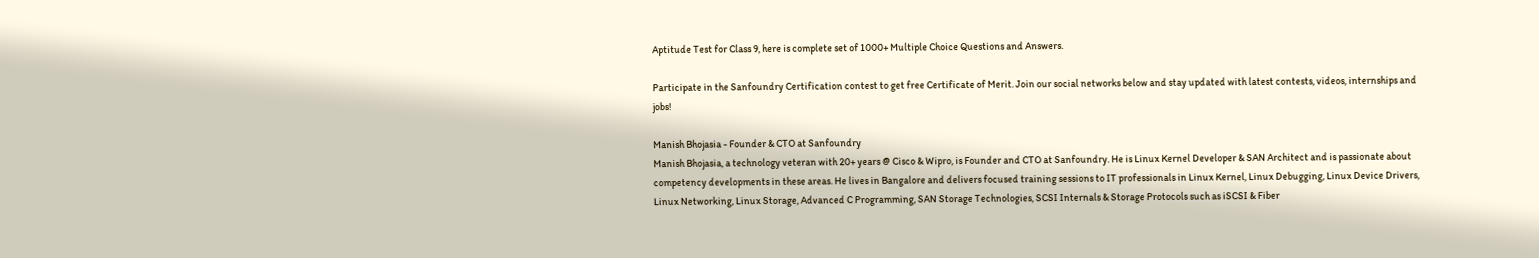Aptitude Test for Class 9, here is complete set of 1000+ Multiple Choice Questions and Answers.

Participate in the Sanfoundry Certification contest to get free Certificate of Merit. Join our social networks below and stay updated with latest contests, videos, internships and jobs!

Manish Bhojasia - Founder & CTO at Sanfoundry
Manish Bhojasia, a technology veteran with 20+ years @ Cisco & Wipro, is Founder and CTO at Sanfoundry. He is Linux Kernel Developer & SAN Architect and is passionate about competency developments in these areas. He lives in Bangalore and delivers focused training sessions to IT professionals in Linux Kernel, Linux Debugging, Linux Device Drivers, Linux Networking, Linux Storage, Advanced C Programming, SAN Storage Technologies, SCSI Internals & Storage Protocols such as iSCSI & Fiber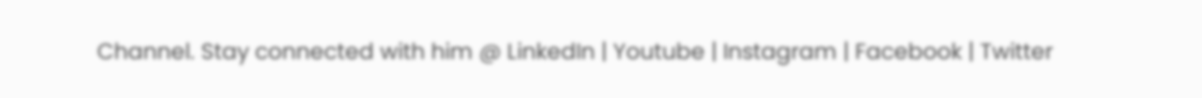Channel. Stay connected with him @ LinkedIn | Youtube | Instagram | Facebook | Twitter